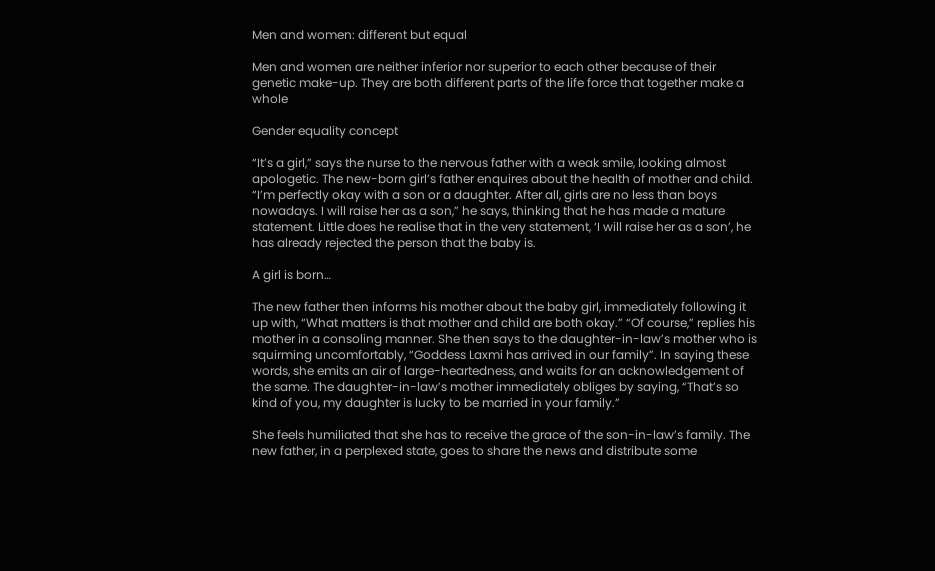Men and women: different but equal

Men and women are neither inferior nor superior to each other because of their genetic make-up. They are both different parts of the life force that together make a whole

Gender equality concept

“It’s a girl,” says the nurse to the nervous father with a weak smile, looking almost apologetic. The new-born girl’s father enquires about the health of mother and child. “I’m perfectly okay with a son or a daughter. After all, girls are no less than boys nowadays. I will raise her as a son,” he says, thinking that he has made a mature statement. Little does he realise that in the very statement, ‘I will raise her as a son’, he has already rejected the person that the baby is.

A girl is born…

The new father then informs his mother about the baby girl, immediately following it up with, “What matters is that mother and child are both okay.” “Of course,” replies his mother in a consoling manner. She then says to the daughter-in-law’s mother who is squirming uncomfortably, “Goddess Laxmi has arrived in our family”. In saying these words, she emits an air of large-heartedness, and waits for an acknowledgement of the same. The daughter-in-law’s mother immediately obliges by saying, “That’s so kind of you, my daughter is lucky to be married in your family.”

She feels humiliated that she has to receive the grace of the son-in-law’s family. The new father, in a perplexed state, goes to share the news and distribute some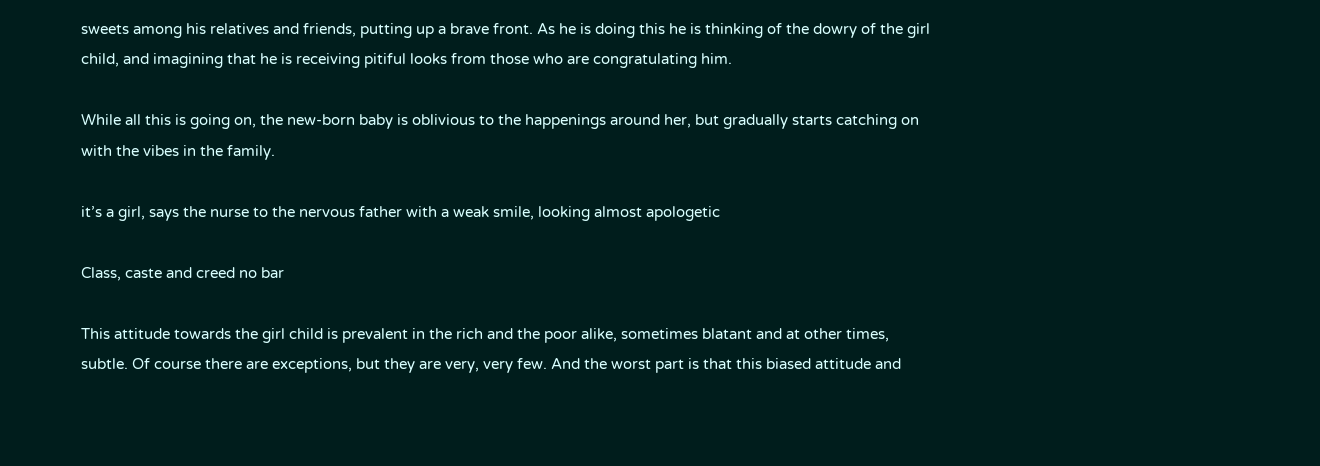sweets among his relatives and friends, putting up a brave front. As he is doing this he is thinking of the dowry of the girl child, and imagining that he is receiving pitiful looks from those who are congratulating him.

While all this is going on, the new-born baby is oblivious to the happenings around her, but gradually starts catching on with the vibes in the family.

it’s a girl, says the nurse to the nervous father with a weak smile, looking almost apologetic

Class, caste and creed no bar

This attitude towards the girl child is prevalent in the rich and the poor alike, sometimes blatant and at other times, subtle. Of course there are exceptions, but they are very, very few. And the worst part is that this biased attitude and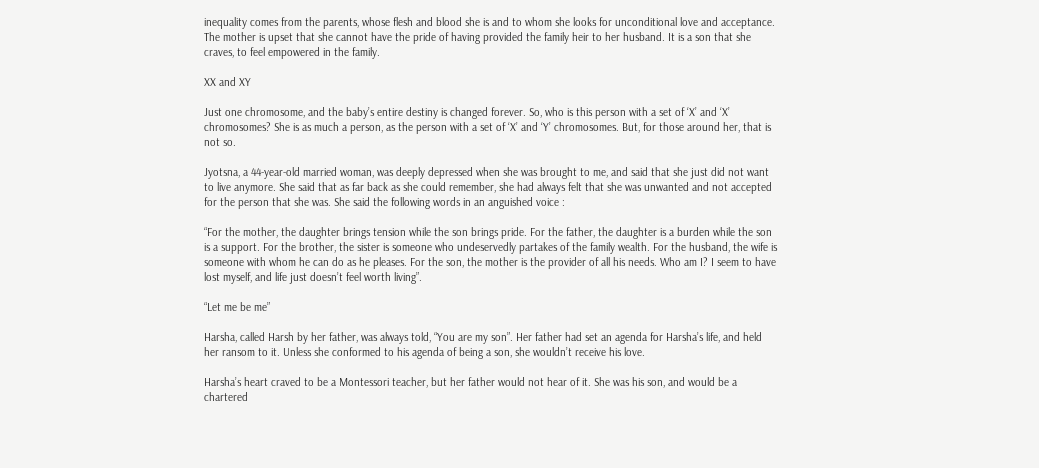inequality comes from the parents, whose flesh and blood she is and to whom she looks for unconditional love and acceptance. The mother is upset that she cannot have the pride of having provided the family heir to her husband. It is a son that she craves, to feel empowered in the family.

XX and XY

Just one chromosome, and the baby’s entire destiny is changed forever. So, who is this person with a set of ‘X’ and ‘X’ chromosomes? She is as much a person, as the person with a set of ‘X’ and ‘Y’ chromosomes. But, for those around her, that is not so.

Jyotsna, a 44-year-old married woman, was deeply depressed when she was brought to me, and said that she just did not want to live anymore. She said that as far back as she could remember, she had always felt that she was unwanted and not accepted for the person that she was. She said the following words in an anguished voice :

“For the mother, the daughter brings tension while the son brings pride. For the father, the daughter is a burden while the son is a support. For the brother, the sister is someone who undeservedly partakes of the family wealth. For the husband, the wife is someone with whom he can do as he pleases. For the son, the mother is the provider of all his needs. Who am I? I seem to have lost myself, and life just doesn’t feel worth living”.

“Let me be me”

Harsha, called Harsh by her father, was always told, “You are my son”. Her father had set an agenda for Harsha’s life, and held her ransom to it. Unless she conformed to his agenda of being a son, she wouldn’t receive his love.

Harsha’s heart craved to be a Montessori teacher, but her father would not hear of it. She was his son, and would be a chartered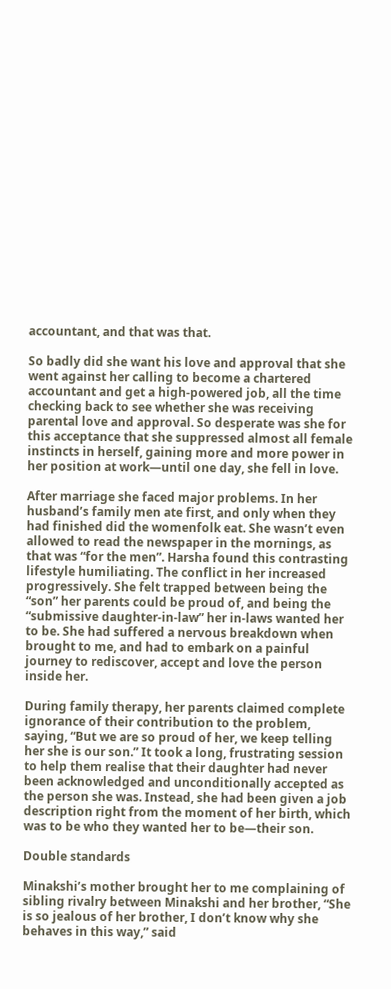accountant, and that was that.

So badly did she want his love and approval that she went against her calling to become a chartered accountant and get a high-powered job, all the time checking back to see whether she was receiving parental love and approval. So desperate was she for this acceptance that she suppressed almost all female instincts in herself, gaining more and more power in her position at work—until one day, she fell in love.

After marriage she faced major problems. In her husband’s family men ate first, and only when they had finished did the womenfolk eat. She wasn’t even allowed to read the newspaper in the mornings, as that was “for the men”. Harsha found this contrasting lifestyle humiliating. The conflict in her increased progressively. She felt trapped between being the “son” her parents could be proud of, and being the “submissive daughter-in-law” her in-laws wanted her to be. She had suffered a nervous breakdown when brought to me, and had to embark on a painful journey to rediscover, accept and love the person inside her.

During family therapy, her parents claimed complete ignorance of their contribution to the problem, saying, “But we are so proud of her, we keep telling her she is our son.” It took a long, frustrating session to help them realise that their daughter had never been acknowledged and unconditionally accepted as the person she was. Instead, she had been given a job description right from the moment of her birth, which was to be who they wanted her to be—their son.

Double standards

Minakshi’s mother brought her to me complaining of sibling rivalry between Minakshi and her brother, “She is so jealous of her brother, I don’t know why she behaves in this way,” said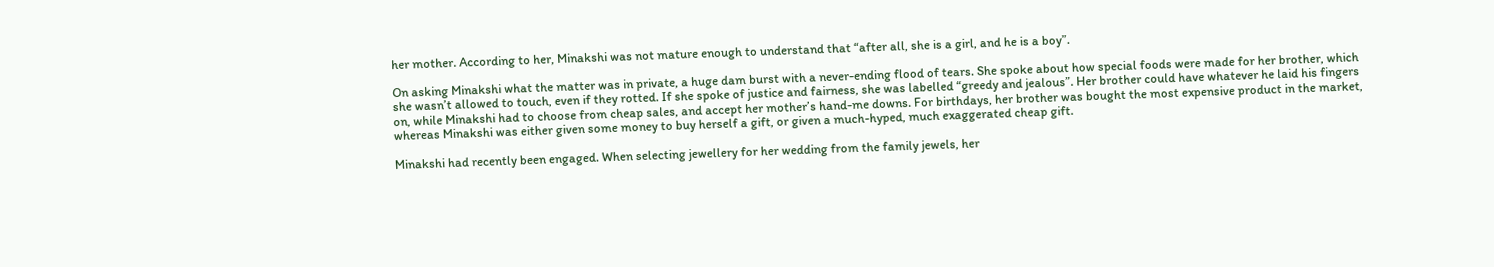her mother. According to her, Minakshi was not mature enough to understand that “after all, she is a girl, and he is a boy”.

On asking Minakshi what the matter was in private, a huge dam burst with a never-ending flood of tears. She spoke about how special foods were made for her brother, which she wasn’t allowed to touch, even if they rotted. If she spoke of justice and fairness, she was labelled “greedy and jealous”. Her brother could have whatever he laid his fingers on, while Minakshi had to choose from cheap sales, and accept her mother’s hand-me downs. For birthdays, her brother was bought the most expensive product in the market, whereas Minakshi was either given some money to buy herself a gift, or given a much-hyped, much exaggerated cheap gift.

Minakshi had recently been engaged. When selecting jewellery for her wedding from the family jewels, her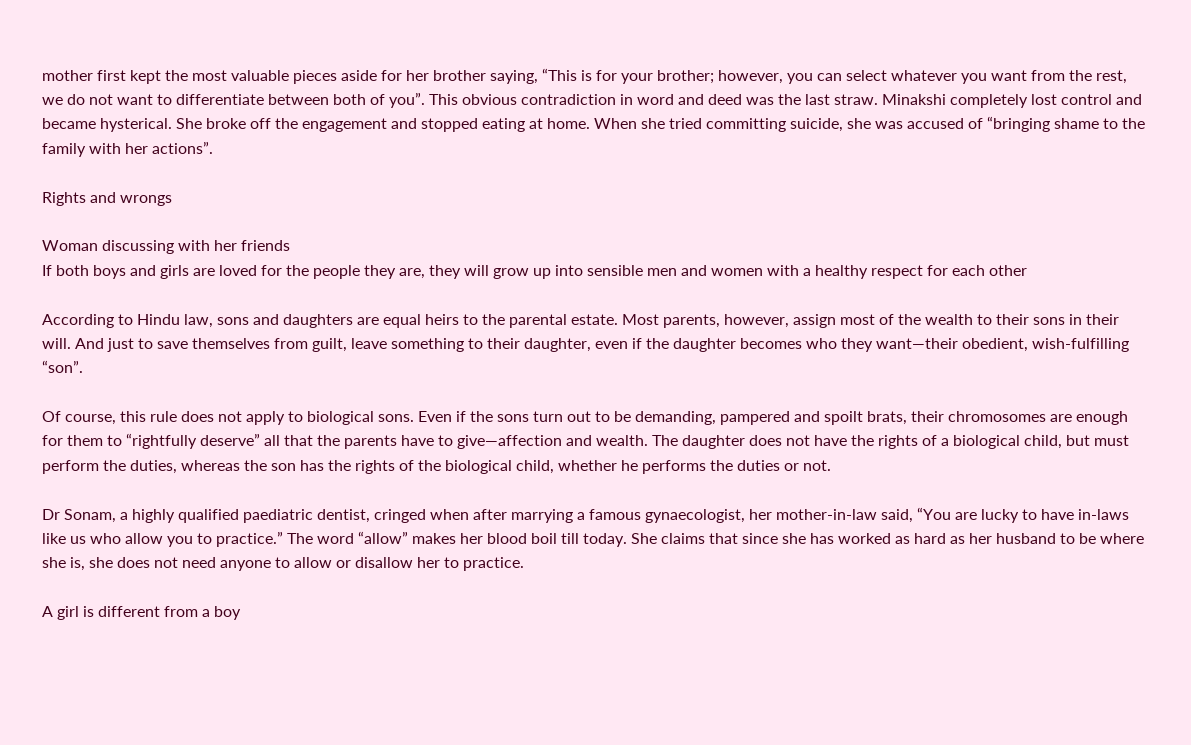mother first kept the most valuable pieces aside for her brother saying, “This is for your brother; however, you can select whatever you want from the rest, we do not want to differentiate between both of you”. This obvious contradiction in word and deed was the last straw. Minakshi completely lost control and became hysterical. She broke off the engagement and stopped eating at home. When she tried committing suicide, she was accused of “bringing shame to the family with her actions”.

Rights and wrongs

Woman discussing with her friends
If both boys and girls are loved for the people they are, they will grow up into sensible men and women with a healthy respect for each other

According to Hindu law, sons and daughters are equal heirs to the parental estate. Most parents, however, assign most of the wealth to their sons in their will. And just to save themselves from guilt, leave something to their daughter, even if the daughter becomes who they want—their obedient, wish-fulfilling “son”.

Of course, this rule does not apply to biological sons. Even if the sons turn out to be demanding, pampered and spoilt brats, their chromosomes are enough for them to “rightfully deserve” all that the parents have to give—affection and wealth. The daughter does not have the rights of a biological child, but must perform the duties, whereas the son has the rights of the biological child, whether he performs the duties or not.

Dr Sonam, a highly qualified paediatric dentist, cringed when after marrying a famous gynaecologist, her mother-in-law said, “You are lucky to have in-laws like us who allow you to practice.” The word “allow” makes her blood boil till today. She claims that since she has worked as hard as her husband to be where she is, she does not need anyone to allow or disallow her to practice.

A girl is different from a boy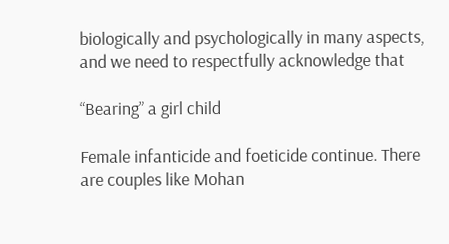biologically and psychologically in many aspects, and we need to respectfully acknowledge that

“Bearing” a girl child

Female infanticide and foeticide continue. There are couples like Mohan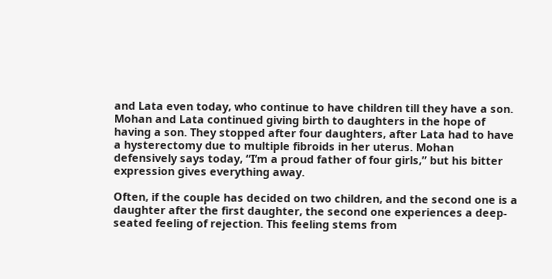and Lata even today, who continue to have children till they have a son. Mohan and Lata continued giving birth to daughters in the hope of having a son. They stopped after four daughters, after Lata had to have a hysterectomy due to multiple fibroids in her uterus. Mohan defensively says today, “I’m a proud father of four girls,” but his bitter expression gives everything away.

Often, if the couple has decided on two children, and the second one is a daughter after the first daughter, the second one experiences a deep-seated feeling of rejection. This feeling stems from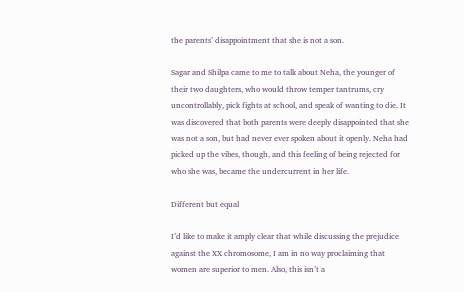the parents’ disappointment that she is not a son.

Sagar and Shilpa came to me to talk about Neha, the younger of their two daughters, who would throw temper tantrums, cry uncontrollably, pick fights at school, and speak of wanting to die. It was discovered that both parents were deeply disappointed that she was not a son, but had never ever spoken about it openly. Neha had picked up the vibes, though, and this feeling of being rejected for who she was, became the undercurrent in her life.

Different but equal

I’d like to make it amply clear that while discussing the prejudice against the XX chromosome, I am in no way proclaiming that women are superior to men. Also, this isn’t a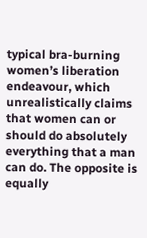typical bra-burning women’s liberation endeavour, which unrealistically claims that women can or should do absolutely everything that a man can do. The opposite is equally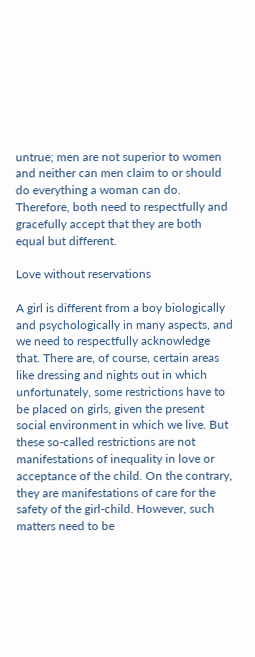untrue; men are not superior to women and neither can men claim to or should do everything a woman can do. Therefore, both need to respectfully and gracefully accept that they are both equal but different.

Love without reservations

A girl is different from a boy biologically and psychologically in many aspects, and we need to respectfully acknowledge that. There are, of course, certain areas like dressing and nights out in which unfortunately, some restrictions have to be placed on girls, given the present social environment in which we live. But these so-called restrictions are not manifestations of inequality in love or acceptance of the child. On the contrary, they are manifestations of care for the safety of the girl-child. However, such matters need to be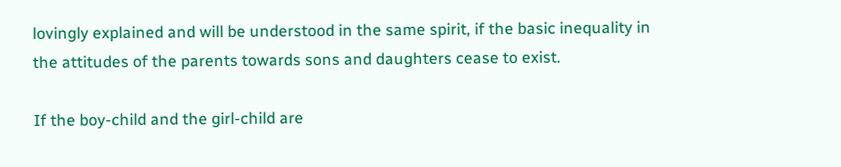lovingly explained and will be understood in the same spirit, if the basic inequality in the attitudes of the parents towards sons and daughters cease to exist.

If the boy-child and the girl-child are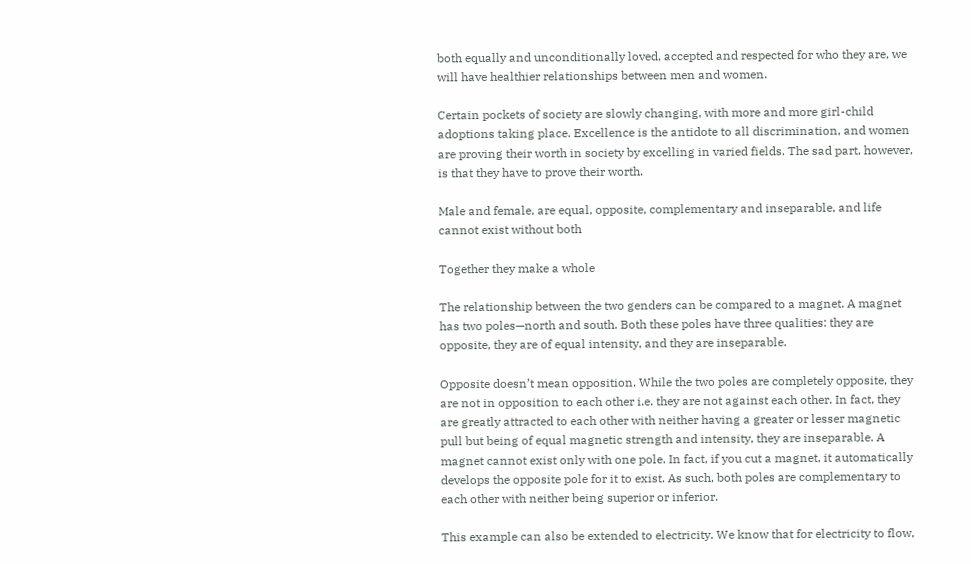both equally and unconditionally loved, accepted and respected for who they are, we will have healthier relationships between men and women.

Certain pockets of society are slowly changing, with more and more girl-child adoptions taking place. Excellence is the antidote to all discrimination, and women are proving their worth in society by excelling in varied fields. The sad part, however, is that they have to prove their worth.

Male and female, are equal, opposite, complementary and inseparable, and life cannot exist without both

Together they make a whole

The relationship between the two genders can be compared to a magnet. A magnet has two poles—north and south. Both these poles have three qualities: they are opposite, they are of equal intensity, and they are inseparable.

Opposite doesn’t mean opposition. While the two poles are completely opposite, they are not in opposition to each other i.e. they are not against each other. In fact, they are greatly attracted to each other with neither having a greater or lesser magnetic pull but being of equal magnetic strength and intensity, they are inseparable. A magnet cannot exist only with one pole. In fact, if you cut a magnet, it automatically develops the opposite pole for it to exist. As such, both poles are complementary to each other with neither being superior or inferior.

This example can also be extended to electricity. We know that for electricity to flow,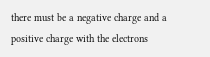there must be a negative charge and a positive charge with the electrons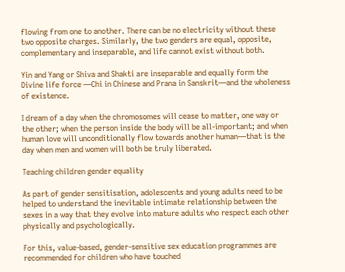flowing from one to another. There can be no electricity without these two opposite charges. Similarly, the two genders are equal, opposite, complementary and inseparable, and life cannot exist without both.

Yin and Yang or Shiva and Shakti are inseparable and equally form the Divine life force —Chi in Chinese and Prana in Sanskrit—and the wholeness of existence.

I dream of a day when the chromosomes will cease to matter, one way or the other; when the person inside the body will be all-important; and when human love will unconditionally flow towards another human—that is the day when men and women will both be truly liberated.

Teaching children gender equality

As part of gender sensitisation, adolescents and young adults need to be helped to understand the inevitable intimate relationship between the sexes in a way that they evolve into mature adults who respect each other physically and psychologically.

For this, value-based, gender-sensitive sex education programmes are recommended for children who have touched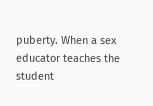puberty. When a sex educator teaches the student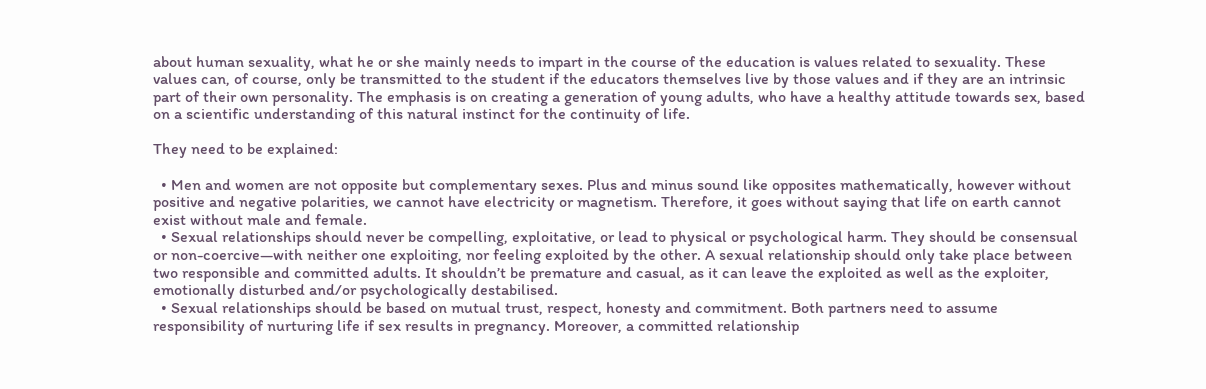about human sexuality, what he or she mainly needs to impart in the course of the education is values related to sexuality. These values can, of course, only be transmitted to the student if the educators themselves live by those values and if they are an intrinsic part of their own personality. The emphasis is on creating a generation of young adults, who have a healthy attitude towards sex, based on a scientific understanding of this natural instinct for the continuity of life.

They need to be explained:

  • Men and women are not opposite but complementary sexes. Plus and minus sound like opposites mathematically, however without positive and negative polarities, we cannot have electricity or magnetism. Therefore, it goes without saying that life on earth cannot exist without male and female.
  • Sexual relationships should never be compelling, exploitative, or lead to physical or psychological harm. They should be consensual or non-coercive—with neither one exploiting, nor feeling exploited by the other. A sexual relationship should only take place between two responsible and committed adults. It shouldn’t be premature and casual, as it can leave the exploited as well as the exploiter, emotionally disturbed and/or psychologically destabilised.
  • Sexual relationships should be based on mutual trust, respect, honesty and commitment. Both partners need to assume responsibility of nurturing life if sex results in pregnancy. Moreover, a committed relationship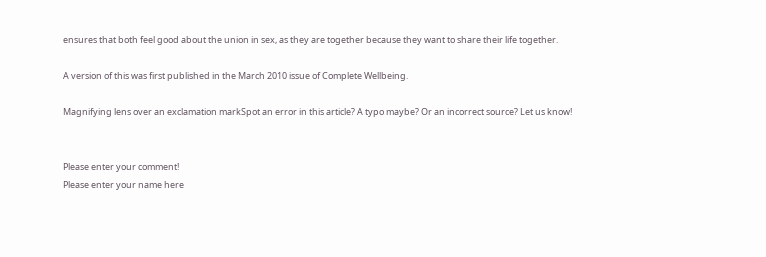ensures that both feel good about the union in sex, as they are together because they want to share their life together.

A version of this was first published in the March 2010 issue of Complete Wellbeing.

Magnifying lens over an exclamation markSpot an error in this article? A typo maybe? Or an incorrect source? Let us know!


Please enter your comment!
Please enter your name here